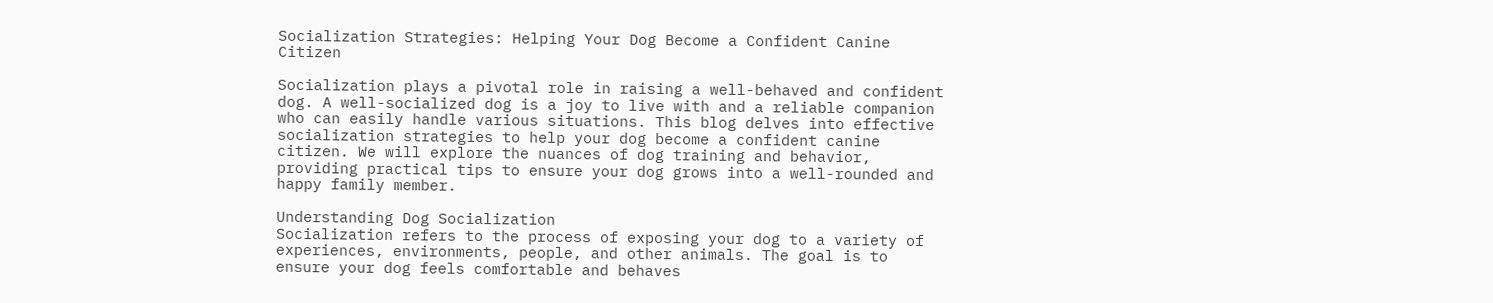Socialization Strategies: Helping Your Dog Become a Confident Canine Citizen

Socialization plays a pivotal role in raising a well-behaved and confident dog. A well-socialized dog is a joy to live with and a reliable companion who can easily handle various situations. This blog delves into effective socialization strategies to help your dog become a confident canine citizen. We will explore the nuances of dog training and behavior, providing practical tips to ensure your dog grows into a well-rounded and happy family member.

Understanding Dog Socialization
Socialization refers to the process of exposing your dog to a variety of experiences, environments, people, and other animals. The goal is to ensure your dog feels comfortable and behaves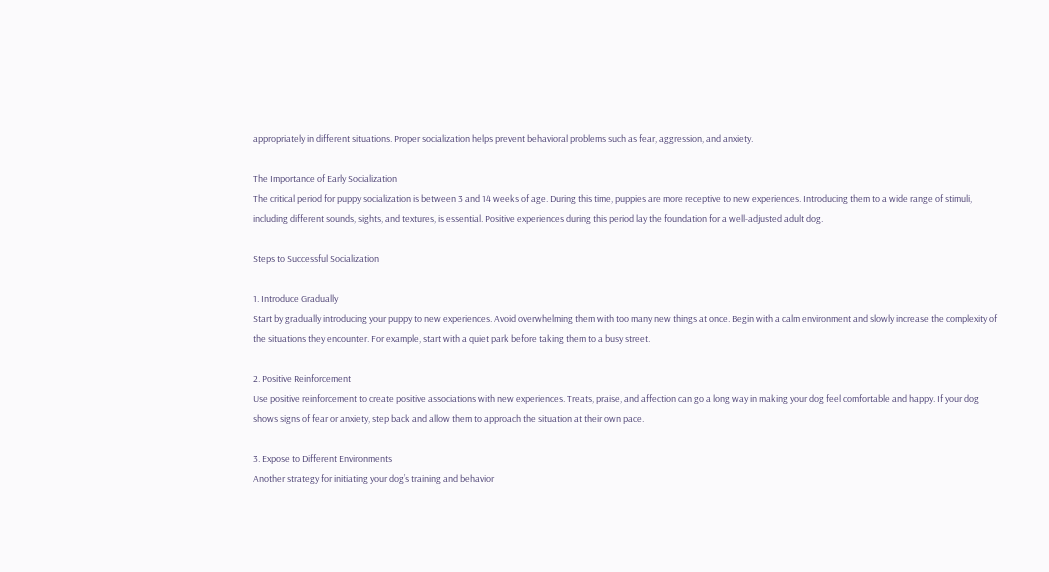appropriately in different situations. Proper socialization helps prevent behavioral problems such as fear, aggression, and anxiety.

The Importance of Early Socialization
The critical period for puppy socialization is between 3 and 14 weeks of age. During this time, puppies are more receptive to new experiences. Introducing them to a wide range of stimuli, including different sounds, sights, and textures, is essential. Positive experiences during this period lay the foundation for a well-adjusted adult dog.

Steps to Successful Socialization

1. Introduce Gradually
Start by gradually introducing your puppy to new experiences. Avoid overwhelming them with too many new things at once. Begin with a calm environment and slowly increase the complexity of the situations they encounter. For example, start with a quiet park before taking them to a busy street.

2. Positive Reinforcement
Use positive reinforcement to create positive associations with new experiences. Treats, praise, and affection can go a long way in making your dog feel comfortable and happy. If your dog shows signs of fear or anxiety, step back and allow them to approach the situation at their own pace.

3. Expose to Different Environments
Another strategy for initiating your dog’s training and behavior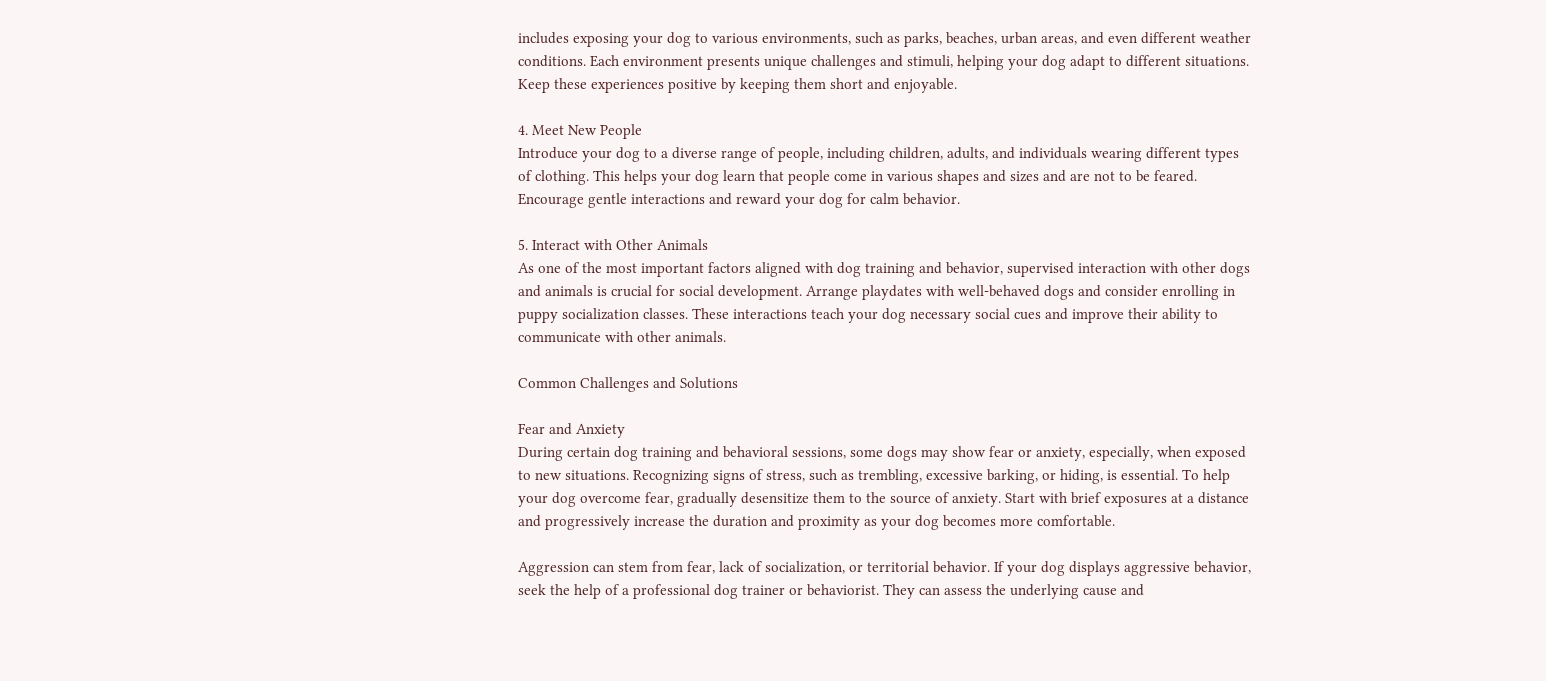includes exposing your dog to various environments, such as parks, beaches, urban areas, and even different weather conditions. Each environment presents unique challenges and stimuli, helping your dog adapt to different situations. Keep these experiences positive by keeping them short and enjoyable.

4. Meet New People
Introduce your dog to a diverse range of people, including children, adults, and individuals wearing different types of clothing. This helps your dog learn that people come in various shapes and sizes and are not to be feared. Encourage gentle interactions and reward your dog for calm behavior.

5. Interact with Other Animals
As one of the most important factors aligned with dog training and behavior, supervised interaction with other dogs and animals is crucial for social development. Arrange playdates with well-behaved dogs and consider enrolling in puppy socialization classes. These interactions teach your dog necessary social cues and improve their ability to communicate with other animals.

Common Challenges and Solutions

Fear and Anxiety
During certain dog training and behavioral sessions, some dogs may show fear or anxiety, especially, when exposed to new situations. Recognizing signs of stress, such as trembling, excessive barking, or hiding, is essential. To help your dog overcome fear, gradually desensitize them to the source of anxiety. Start with brief exposures at a distance and progressively increase the duration and proximity as your dog becomes more comfortable.

Aggression can stem from fear, lack of socialization, or territorial behavior. If your dog displays aggressive behavior, seek the help of a professional dog trainer or behaviorist. They can assess the underlying cause and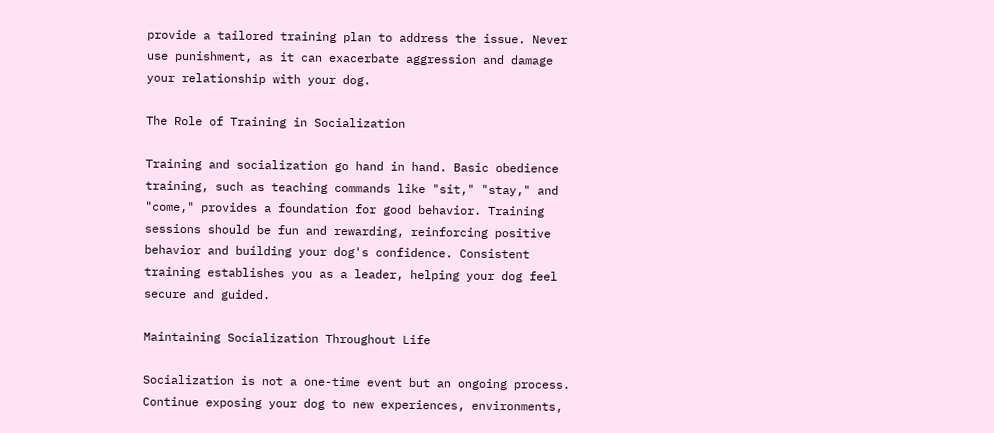provide a tailored training plan to address the issue. Never use punishment, as it can exacerbate aggression and damage your relationship with your dog.

The Role of Training in Socialization

Training and socialization go hand in hand. Basic obedience training, such as teaching commands like "sit," "stay," and "come," provides a foundation for good behavior. Training sessions should be fun and rewarding, reinforcing positive behavior and building your dog's confidence. Consistent training establishes you as a leader, helping your dog feel secure and guided.

Maintaining Socialization Throughout Life

Socialization is not a one-time event but an ongoing process. Continue exposing your dog to new experiences, environments,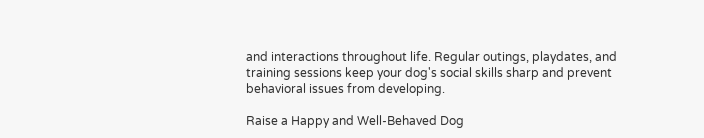and interactions throughout life. Regular outings, playdates, and training sessions keep your dog's social skills sharp and prevent behavioral issues from developing.

Raise a Happy and Well-Behaved Dog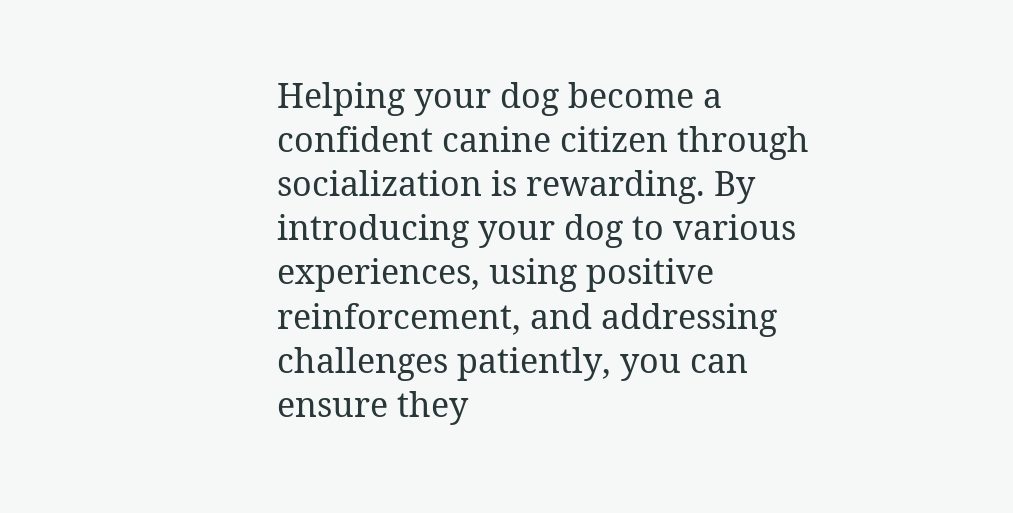Helping your dog become a confident canine citizen through socialization is rewarding. By introducing your dog to various experiences, using positive reinforcement, and addressing challenges patiently, you can ensure they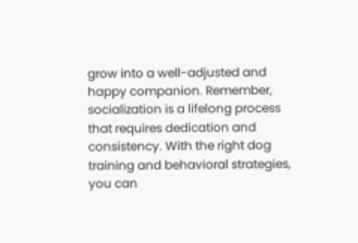grow into a well-adjusted and happy companion. Remember, socialization is a lifelong process that requires dedication and consistency. With the right dog training and behavioral strategies, you can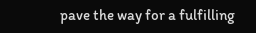pave the way for a fulfilling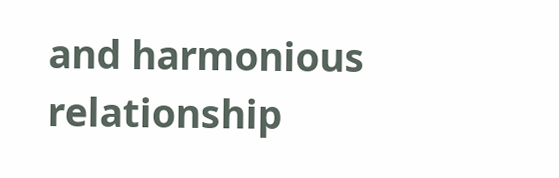and harmonious relationship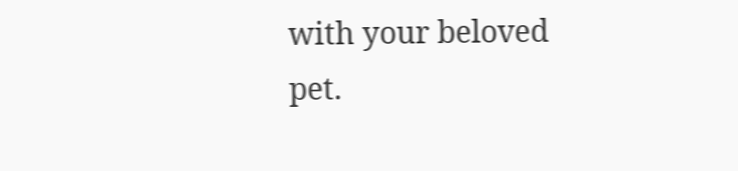with your beloved pet.